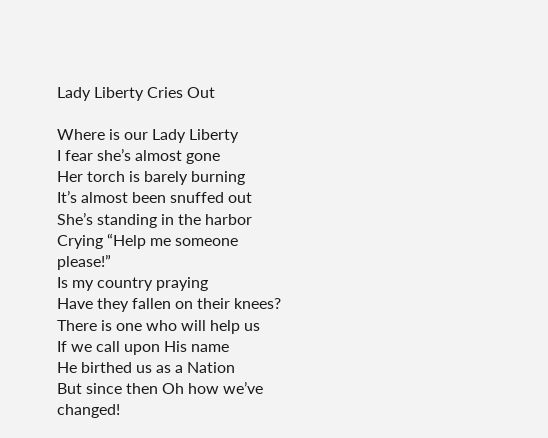Lady Liberty Cries Out

Where is our Lady Liberty
I fear she’s almost gone
Her torch is barely burning
It’s almost been snuffed out
She’s standing in the harbor
Crying “Help me someone please!”
Is my country praying
Have they fallen on their knees?
There is one who will help us
If we call upon His name
He birthed us as a Nation
But since then Oh how we’ve changed!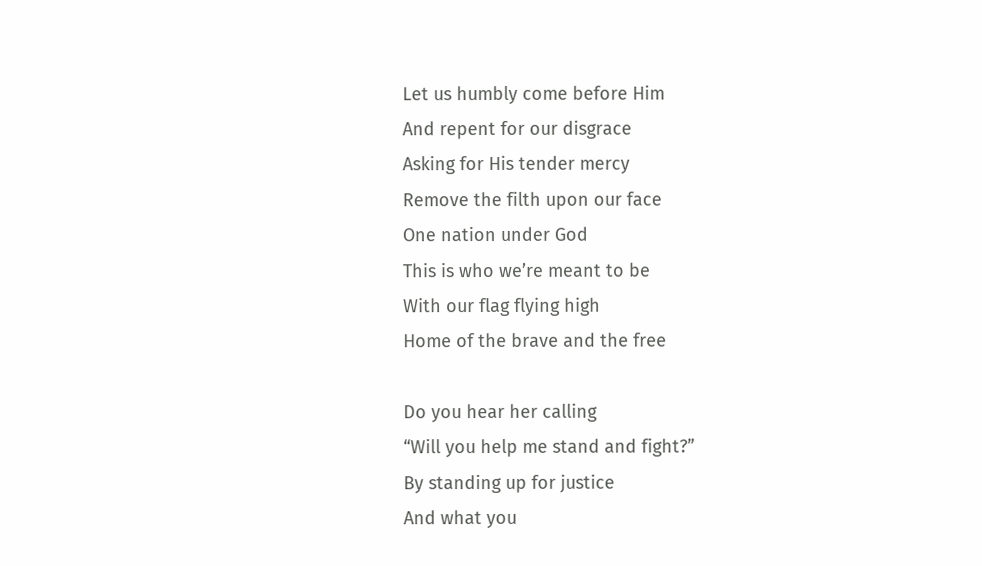Let us humbly come before Him
And repent for our disgrace
Asking for His tender mercy
Remove the filth upon our face
One nation under God
This is who we’re meant to be
With our flag flying high
Home of the brave and the free

Do you hear her calling
“Will you help me stand and fight?”
By standing up for justice
And what you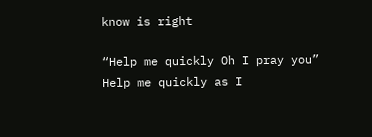know is right

“Help me quickly Oh I pray you”
Help me quickly as I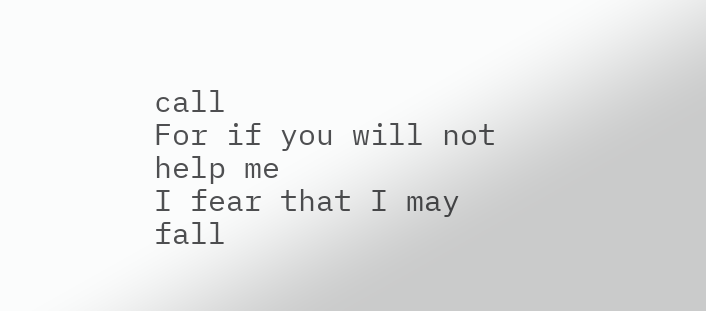call
For if you will not help me
I fear that I may fall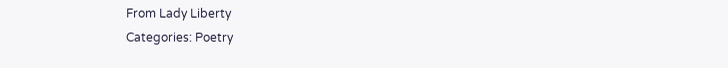From Lady Liberty
Categories: Poetry